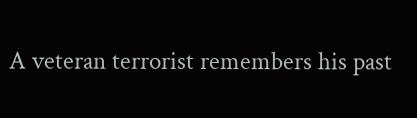A veteran terrorist remembers his past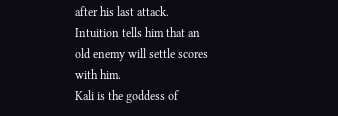after his last attack. Intuition tells him that an old enemy will settle scores with him.
Kali is the goddess of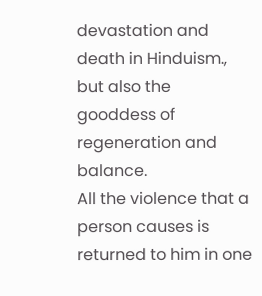devastation and death in Hinduism., but also the gooddess of regeneration and balance.
All the violence that a person causes is returned to him in one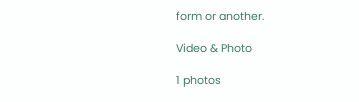form or another.

Video & Photo

1 photos